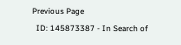Previous Page
  ID: 145873387 - In Search of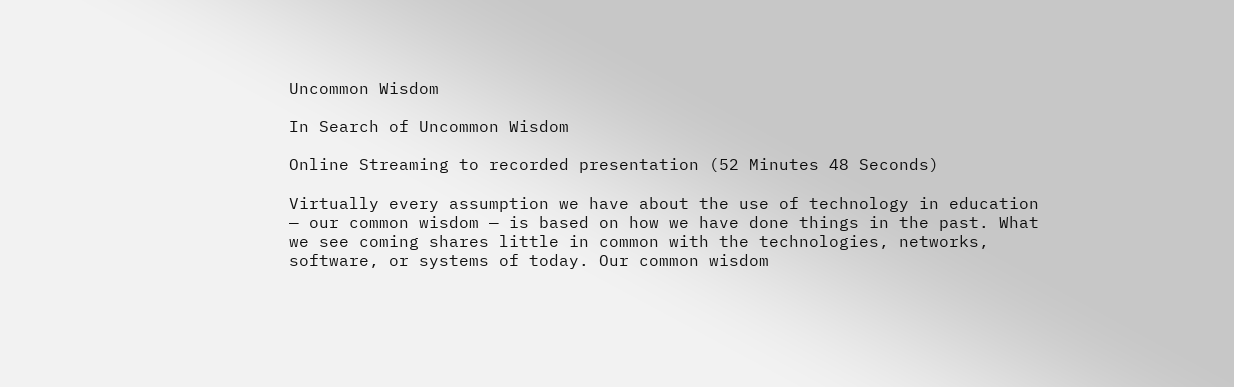Uncommon Wisdom

In Search of Uncommon Wisdom

Online Streaming to recorded presentation (52 Minutes 48 Seconds)

Virtually every assumption we have about the use of technology in education — our common wisdom — is based on how we have done things in the past. What we see coming shares little in common with the technologies, networks, software, or systems of today. Our common wisdom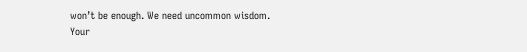won’t be enough. We need uncommon wisdom.
Your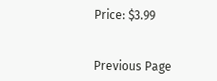Price: $3.99


Previous Page